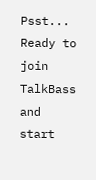Psst... Ready to join TalkBass and start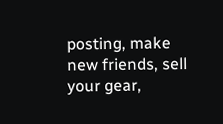posting, make new friends, sell your gear,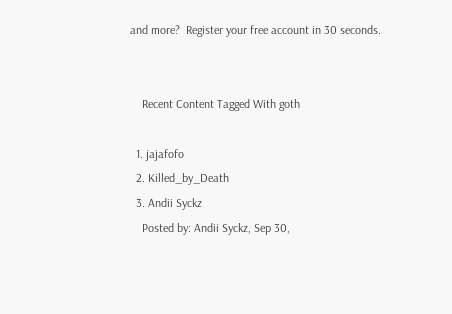and more?  Register your free account in 30 seconds.


    Recent Content Tagged With goth

  1. jajafofo
  2. Killed_by_Death
  3. Andii Syckz
    Posted by: Andii Syckz, Sep 30,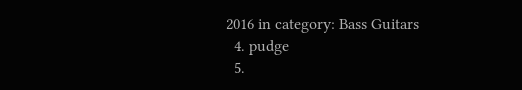2016 in category: Bass Guitars
  4. pudge
  5.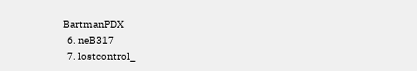BartmanPDX
  6. neB317
  7. lostcontrol_